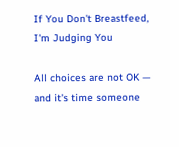If You Don't Breastfeed, I'm Judging You

All choices are not OK — and it's time someone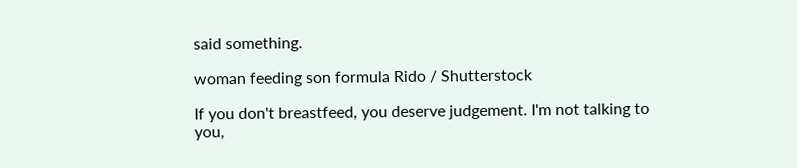said something.

woman feeding son formula Rido / Shutterstock

If you don't breastfeed, you deserve judgement. I'm not talking to you,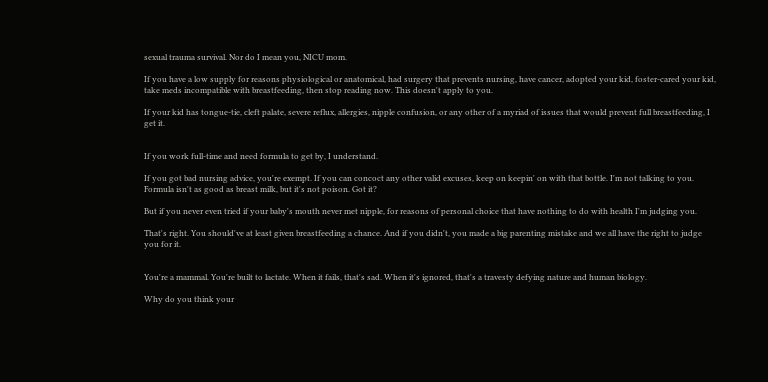sexual trauma survival. Nor do I mean you, NICU mom.

If you have a low supply for reasons physiological or anatomical, had surgery that prevents nursing, have cancer, adopted your kid, foster-cared your kid, take meds incompatible with breastfeeding, then stop reading now. This doesn't apply to you.

If your kid has tongue-tie, cleft palate, severe reflux, allergies, nipple confusion, or any other of a myriad of issues that would prevent full breastfeeding, I get it.


If you work full-time and need formula to get by, I understand.

If you got bad nursing advice, you're exempt. If you can concoct any other valid excuses, keep on keepin' on with that bottle. I'm not talking to you. Formula isn't as good as breast milk, but it's not poison. Got it?

But if you never even tried if your baby's mouth never met nipple, for reasons of personal choice that have nothing to do with health I'm judging you.

That's right. You should've at least given breastfeeding a chance. And if you didn't, you made a big parenting mistake and we all have the right to judge you for it.


You're a mammal. You're built to lactate. When it fails, that's sad. When it's ignored, that's a travesty defying nature and human biology.

Why do you think your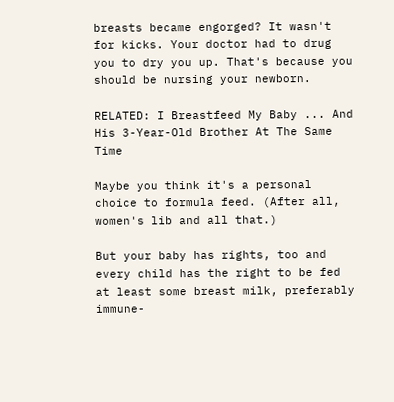breasts became engorged? It wasn't for kicks. Your doctor had to drug you to dry you up. That's because you should be nursing your newborn.

RELATED: I Breastfeed My Baby ... And His 3-Year-Old Brother At The Same Time

Maybe you think it's a personal choice to formula feed. (After all, women's lib and all that.)

But your baby has rights, too and every child has the right to be fed at least some breast milk, preferably immune-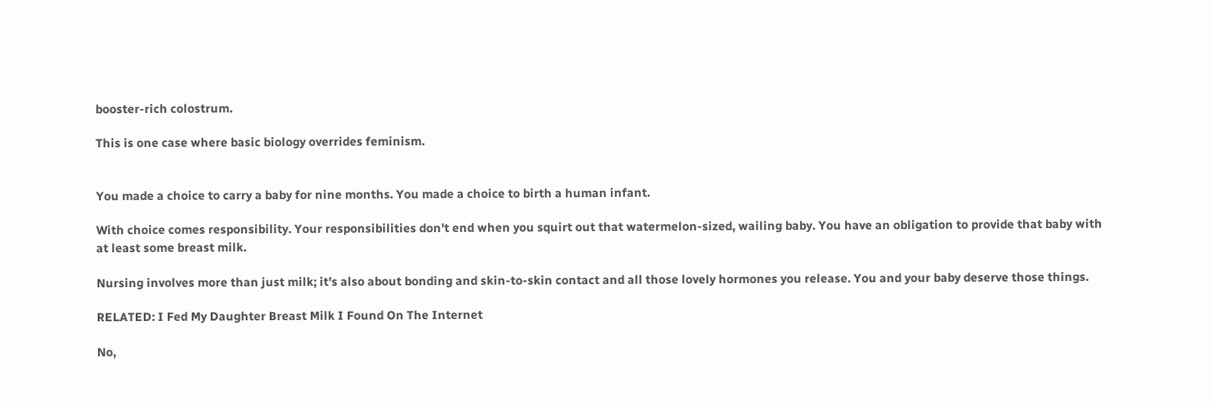booster-rich colostrum.

This is one case where basic biology overrides feminism.


You made a choice to carry a baby for nine months. You made a choice to birth a human infant.

With choice comes responsibility. Your responsibilities don't end when you squirt out that watermelon-sized, wailing baby. You have an obligation to provide that baby with at least some breast milk.

Nursing involves more than just milk; it's also about bonding and skin-to-skin contact and all those lovely hormones you release. You and your baby deserve those things.

RELATED: I Fed My Daughter Breast Milk I Found On The Internet

No,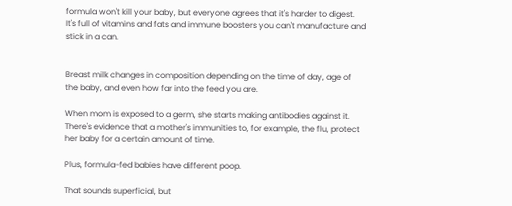formula won't kill your baby, but everyone agrees that it's harder to digest. It's full of vitamins and fats and immune boosters you can't manufacture and stick in a can.


Breast milk changes in composition depending on the time of day, age of the baby, and even how far into the feed you are.

When mom is exposed to a germ, she starts making antibodies against it. There's evidence that a mother's immunities to, for example, the flu, protect her baby for a certain amount of time.

Plus, formula-fed babies have different poop.

That sounds superficial, but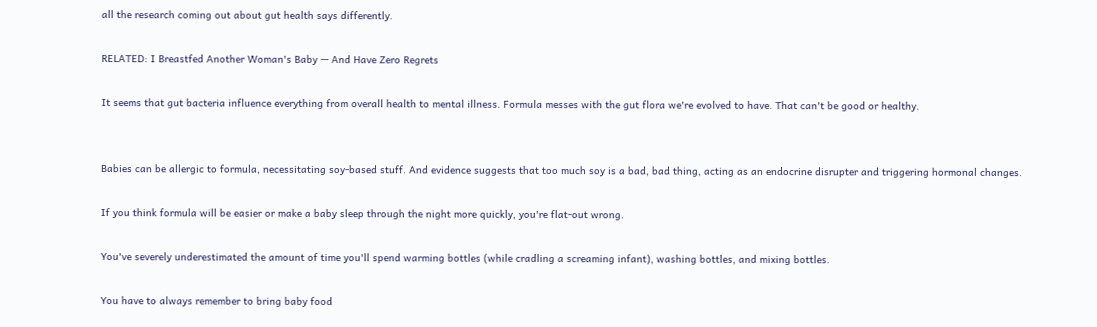all the research coming out about gut health says differently.

RELATED: I Breastfed Another Woman's Baby — And Have Zero Regrets

It seems that gut bacteria influence everything from overall health to mental illness. Formula messes with the gut flora we're evolved to have. That can't be good or healthy.


Babies can be allergic to formula, necessitating soy-based stuff. And evidence suggests that too much soy is a bad, bad thing, acting as an endocrine disrupter and triggering hormonal changes.

If you think formula will be easier or make a baby sleep through the night more quickly, you're flat-out wrong.

You've severely underestimated the amount of time you'll spend warming bottles (while cradling a screaming infant), washing bottles, and mixing bottles.

You have to always remember to bring baby food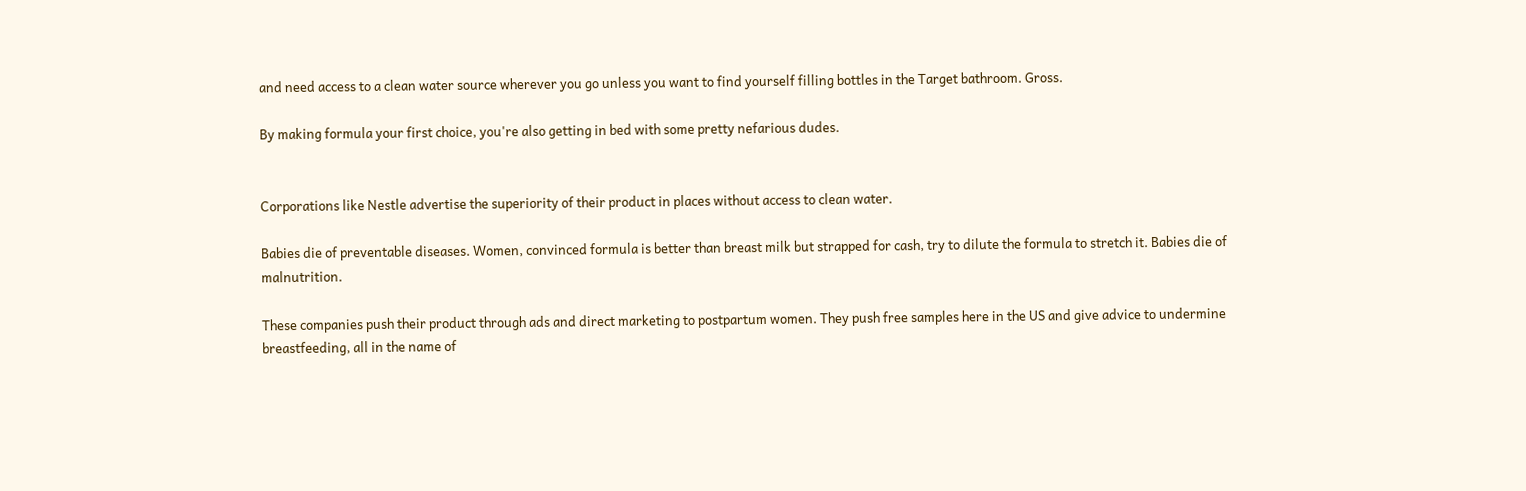and need access to a clean water source wherever you go unless you want to find yourself filling bottles in the Target bathroom. Gross.

By making formula your first choice, you're also getting in bed with some pretty nefarious dudes.


Corporations like Nestle advertise the superiority of their product in places without access to clean water.

Babies die of preventable diseases. Women, convinced formula is better than breast milk but strapped for cash, try to dilute the formula to stretch it. Babies die of malnutrition.

These companies push their product through ads and direct marketing to postpartum women. They push free samples here in the US and give advice to undermine breastfeeding, all in the name of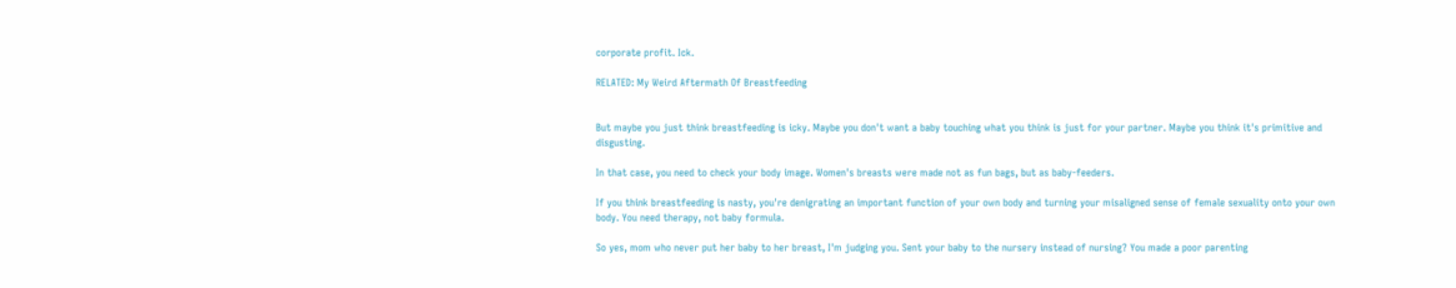corporate profit. Ick.

RELATED: My Weird Aftermath Of Breastfeeding


But maybe you just think breastfeeding is icky. Maybe you don't want a baby touching what you think is just for your partner. Maybe you think it's primitive and disgusting.

In that case, you need to check your body image. Women's breasts were made not as fun bags, but as baby-feeders.

If you think breastfeeding is nasty, you're denigrating an important function of your own body and turning your misaligned sense of female sexuality onto your own body. You need therapy, not baby formula.

So yes, mom who never put her baby to her breast, I'm judging you. Sent your baby to the nursery instead of nursing? You made a poor parenting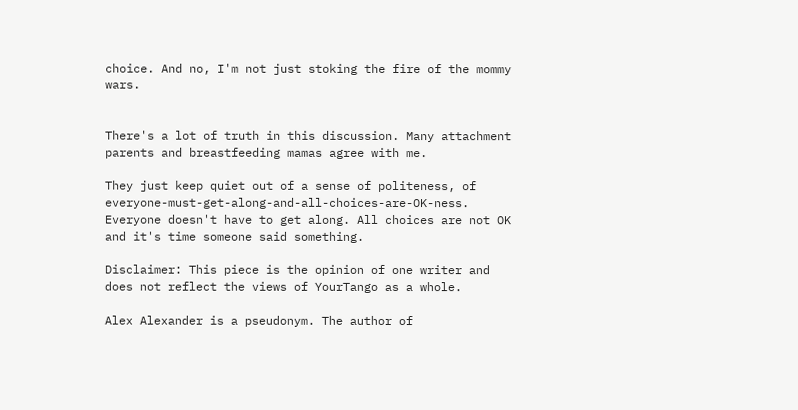choice. And no, I'm not just stoking the fire of the mommy wars.


There's a lot of truth in this discussion. Many attachment parents and breastfeeding mamas agree with me.

They just keep quiet out of a sense of politeness, of everyone-must-get-along-and-all-choices-are-OK-ness. Everyone doesn't have to get along. All choices are not OK  and it's time someone said something.

Disclaimer: This piece is the opinion of one writer and does not reflect the views of YourTango as a whole.

Alex Alexander is a pseudonym. The author of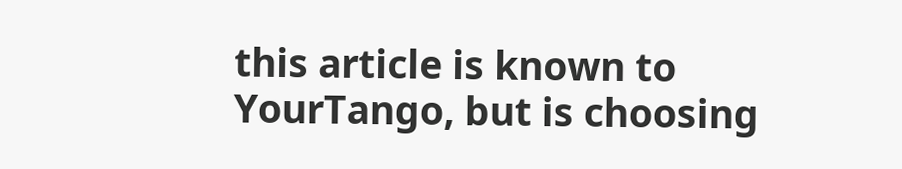this article is known to YourTango, but is choosing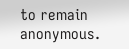to remain anonymous.